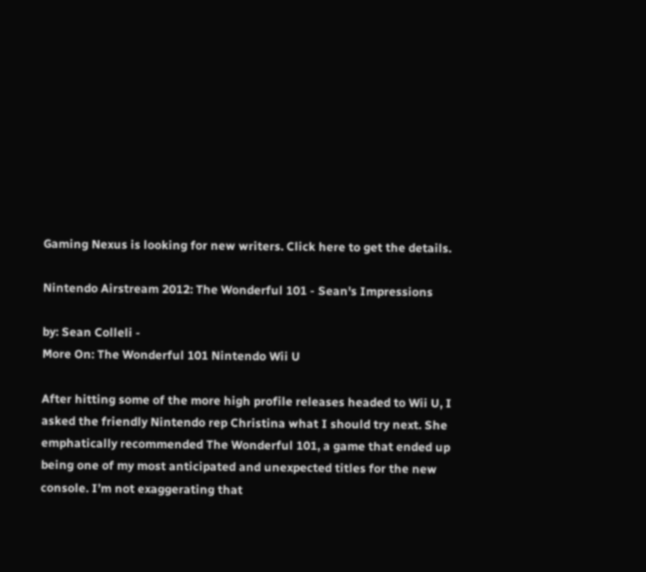Gaming Nexus is looking for new writers. Click here to get the details.

Nintendo Airstream 2012: The Wonderful 101 - Sean's Impressions

by: Sean Colleli -
More On: The Wonderful 101 Nintendo Wii U

After hitting some of the more high profile releases headed to Wii U, I asked the friendly Nintendo rep Christina what I should try next. She emphatically recommended The Wonderful 101, a game that ended up being one of my most anticipated and unexpected titles for the new console. I’m not exaggerating that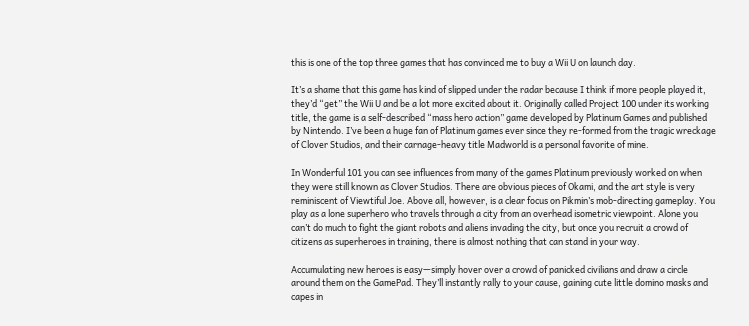this is one of the top three games that has convinced me to buy a Wii U on launch day.

It’s a shame that this game has kind of slipped under the radar because I think if more people played it, they’d “get” the Wii U and be a lot more excited about it. Originally called Project 100 under its working title, the game is a self-described “mass hero action” game developed by Platinum Games and published by Nintendo. I’ve been a huge fan of Platinum games ever since they re-formed from the tragic wreckage of Clover Studios, and their carnage-heavy title Madworld is a personal favorite of mine.

In Wonderful 101 you can see influences from many of the games Platinum previously worked on when they were still known as Clover Studios. There are obvious pieces of Okami, and the art style is very reminiscent of Viewtiful Joe. Above all, however, is a clear focus on Pikmin’s mob-directing gameplay. You play as a lone superhero who travels through a city from an overhead isometric viewpoint. Alone you can’t do much to fight the giant robots and aliens invading the city, but once you recruit a crowd of citizens as superheroes in training, there is almost nothing that can stand in your way.

Accumulating new heroes is easy—simply hover over a crowd of panicked civilians and draw a circle around them on the GamePad. They’ll instantly rally to your cause, gaining cute little domino masks and capes in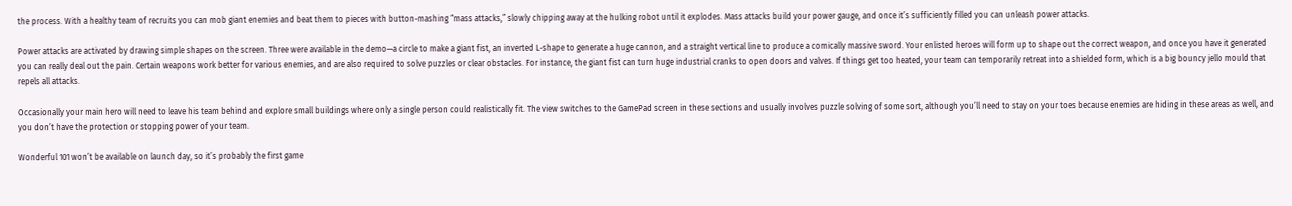the process. With a healthy team of recruits you can mob giant enemies and beat them to pieces with button-mashing “mass attacks,” slowly chipping away at the hulking robot until it explodes. Mass attacks build your power gauge, and once it’s sufficiently filled you can unleash power attacks.

Power attacks are activated by drawing simple shapes on the screen. Three were available in the demo—a circle to make a giant fist, an inverted L-shape to generate a huge cannon, and a straight vertical line to produce a comically massive sword. Your enlisted heroes will form up to shape out the correct weapon, and once you have it generated you can really deal out the pain. Certain weapons work better for various enemies, and are also required to solve puzzles or clear obstacles. For instance, the giant fist can turn huge industrial cranks to open doors and valves. If things get too heated, your team can temporarily retreat into a shielded form, which is a big bouncy jello mould that repels all attacks.

Occasionally your main hero will need to leave his team behind and explore small buildings where only a single person could realistically fit. The view switches to the GamePad screen in these sections and usually involves puzzle solving of some sort, although you’ll need to stay on your toes because enemies are hiding in these areas as well, and you don’t have the protection or stopping power of your team.

Wonderful 101 won’t be available on launch day, so it’s probably the first game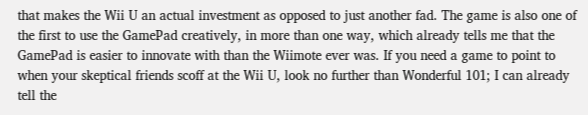that makes the Wii U an actual investment as opposed to just another fad. The game is also one of the first to use the GamePad creatively, in more than one way, which already tells me that the GamePad is easier to innovate with than the Wiimote ever was. If you need a game to point to when your skeptical friends scoff at the Wii U, look no further than Wonderful 101; I can already tell the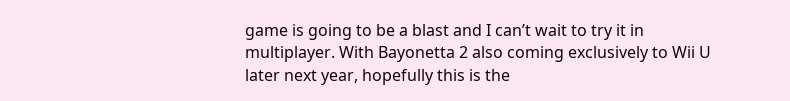game is going to be a blast and I can’t wait to try it in multiplayer. With Bayonetta 2 also coming exclusively to Wii U later next year, hopefully this is the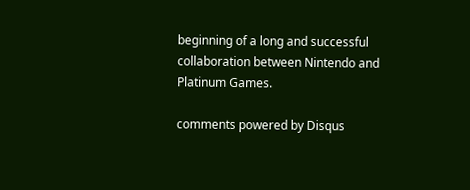beginning of a long and successful collaboration between Nintendo and Platinum Games.

comments powered by Disqus